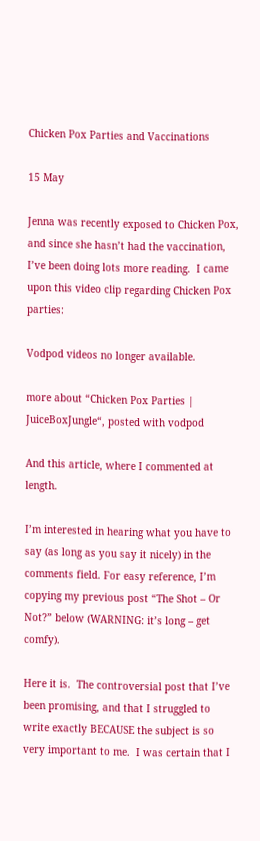Chicken Pox Parties and Vaccinations

15 May

Jenna was recently exposed to Chicken Pox, and since she hasn’t had the vaccination, I’ve been doing lots more reading.  I came upon this video clip regarding Chicken Pox parties:

Vodpod videos no longer available.

more about “Chicken Pox Parties | JuiceBoxJungle“, posted with vodpod

And this article, where I commented at length.

I’m interested in hearing what you have to say (as long as you say it nicely) in the comments field. For easy reference, I’m copying my previous post “The Shot – Or Not?” below (WARNING: it’s long – get comfy).

Here it is.  The controversial post that I’ve been promising, and that I struggled to write exactly BECAUSE the subject is so very important to me.  I was certain that I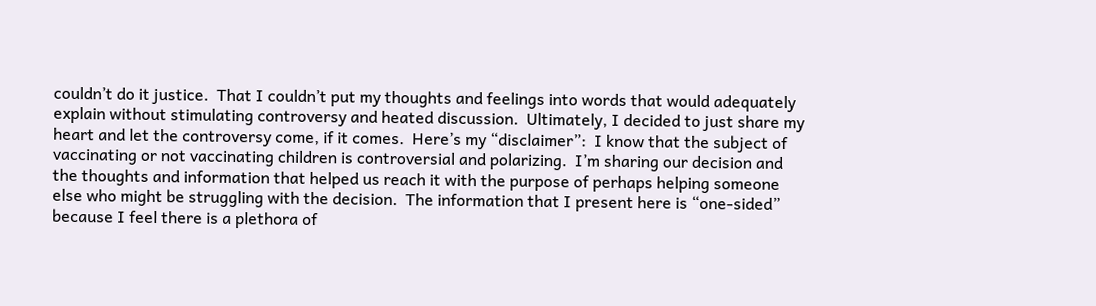couldn’t do it justice.  That I couldn’t put my thoughts and feelings into words that would adequately explain without stimulating controversy and heated discussion.  Ultimately, I decided to just share my heart and let the controversy come, if it comes.  Here’s my “disclaimer”:  I know that the subject of vaccinating or not vaccinating children is controversial and polarizing.  I’m sharing our decision and the thoughts and information that helped us reach it with the purpose of perhaps helping someone else who might be struggling with the decision.  The information that I present here is “one-sided” because I feel there is a plethora of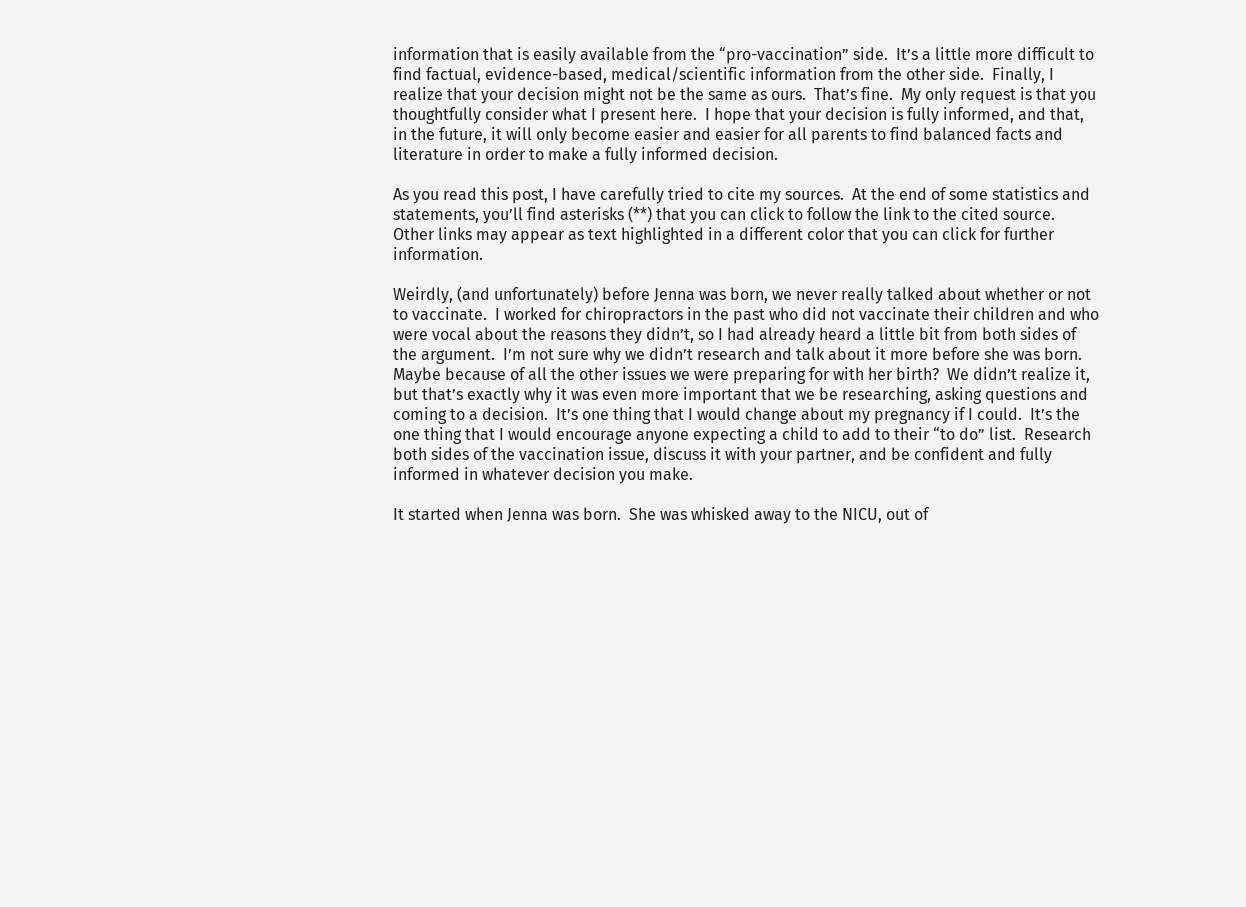information that is easily available from the “pro-vaccination” side.  It’s a little more difficult to find factual, evidence-based, medical/scientific information from the other side.  Finally, I realize that your decision might not be the same as ours.  That’s fine.  My only request is that you thoughtfully consider what I present here.  I hope that your decision is fully informed, and that, in the future, it will only become easier and easier for all parents to find balanced facts and literature in order to make a fully informed decision.

As you read this post, I have carefully tried to cite my sources.  At the end of some statistics and statements, you’ll find asterisks (**) that you can click to follow the link to the cited source.  Other links may appear as text highlighted in a different color that you can click for further information.

Weirdly, (and unfortunately) before Jenna was born, we never really talked about whether or not to vaccinate.  I worked for chiropractors in the past who did not vaccinate their children and who were vocal about the reasons they didn’t, so I had already heard a little bit from both sides of the argument.  I’m not sure why we didn’t research and talk about it more before she was born.  Maybe because of all the other issues we were preparing for with her birth?  We didn’t realize it, but that’s exactly why it was even more important that we be researching, asking questions and coming to a decision.  It’s one thing that I would change about my pregnancy if I could.  It’s the one thing that I would encourage anyone expecting a child to add to their “to do” list.  Research both sides of the vaccination issue, discuss it with your partner, and be confident and fully informed in whatever decision you make.

It started when Jenna was born.  She was whisked away to the NICU, out of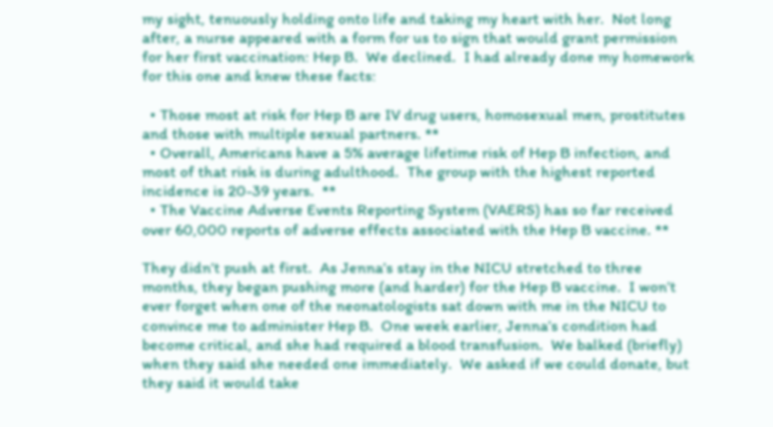my sight, tenuously holding onto life and taking my heart with her.  Not long after, a nurse appeared with a form for us to sign that would grant permission for her first vaccination: Hep B.  We declined.  I had already done my homework for this one and knew these facts:

  • Those most at risk for Hep B are IV drug users, homosexual men, prostitutes and those with multiple sexual partners. **
  • Overall, Americans have a 5% average lifetime risk of Hep B infection, and most of that risk is during adulthood.  The group with the highest reported incidence is 20-39 years.  **
  • The Vaccine Adverse Events Reporting System (VAERS) has so far received over 60,000 reports of adverse effects associated with the Hep B vaccine. **

They didn’t push at first.  As Jenna’s stay in the NICU stretched to three months, they began pushing more (and harder) for the Hep B vaccine.  I won’t ever forget when one of the neonatologists sat down with me in the NICU to convince me to administer Hep B.  One week earlier, Jenna’s condition had become critical, and she had required a blood transfusion.  We balked (briefly) when they said she needed one immediately.  We asked if we could donate, but they said it would take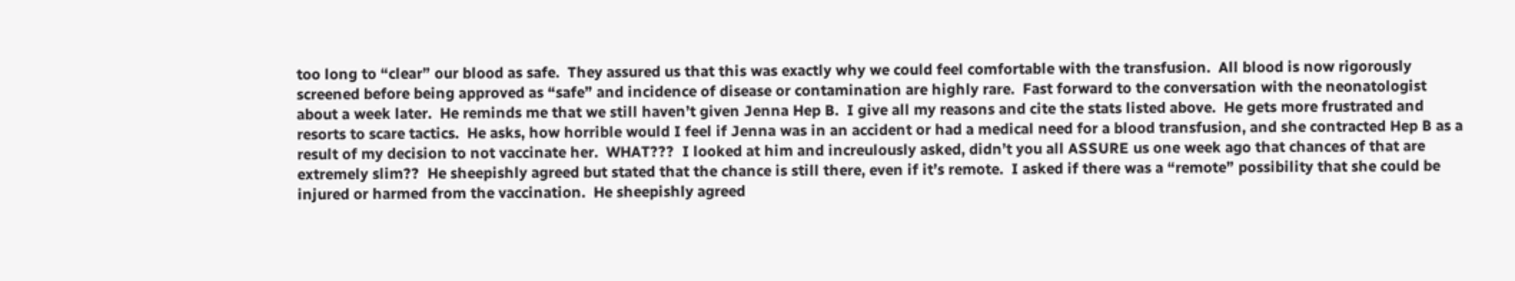too long to “clear” our blood as safe.  They assured us that this was exactly why we could feel comfortable with the transfusion.  All blood is now rigorously screened before being approved as “safe” and incidence of disease or contamination are highly rare.  Fast forward to the conversation with the neonatologist about a week later.  He reminds me that we still haven’t given Jenna Hep B.  I give all my reasons and cite the stats listed above.  He gets more frustrated and resorts to scare tactics.  He asks, how horrible would I feel if Jenna was in an accident or had a medical need for a blood transfusion, and she contracted Hep B as a result of my decision to not vaccinate her.  WHAT???  I looked at him and increulously asked, didn’t you all ASSURE us one week ago that chances of that are extremely slim??  He sheepishly agreed but stated that the chance is still there, even if it’s remote.  I asked if there was a “remote” possibility that she could be injured or harmed from the vaccination.  He sheepishly agreed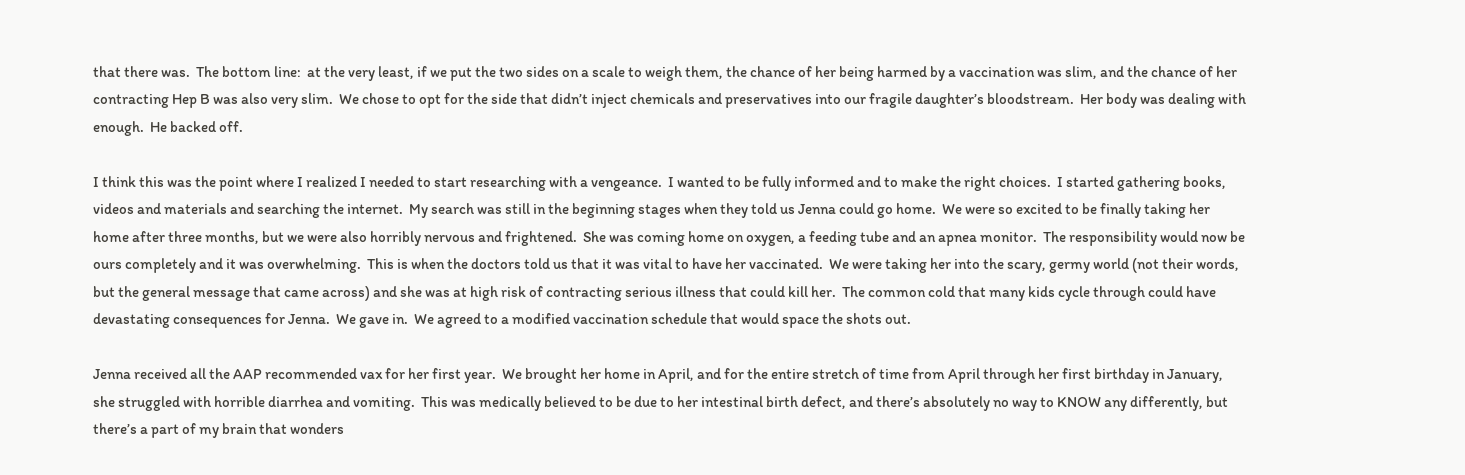that there was.  The bottom line:  at the very least, if we put the two sides on a scale to weigh them, the chance of her being harmed by a vaccination was slim, and the chance of her contracting Hep B was also very slim.  We chose to opt for the side that didn’t inject chemicals and preservatives into our fragile daughter’s bloodstream.  Her body was dealing with enough.  He backed off.

I think this was the point where I realized I needed to start researching with a vengeance.  I wanted to be fully informed and to make the right choices.  I started gathering books, videos and materials and searching the internet.  My search was still in the beginning stages when they told us Jenna could go home.  We were so excited to be finally taking her home after three months, but we were also horribly nervous and frightened.  She was coming home on oxygen, a feeding tube and an apnea monitor.  The responsibility would now be ours completely and it was overwhelming.  This is when the doctors told us that it was vital to have her vaccinated.  We were taking her into the scary, germy world (not their words, but the general message that came across) and she was at high risk of contracting serious illness that could kill her.  The common cold that many kids cycle through could have devastating consequences for Jenna.  We gave in.  We agreed to a modified vaccination schedule that would space the shots out.

Jenna received all the AAP recommended vax for her first year.  We brought her home in April, and for the entire stretch of time from April through her first birthday in January, she struggled with horrible diarrhea and vomiting.  This was medically believed to be due to her intestinal birth defect, and there’s absolutely no way to KNOW any differently, but there’s a part of my brain that wonders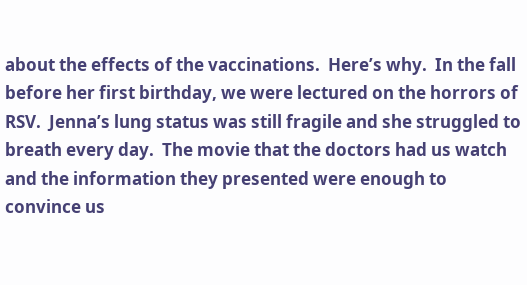about the effects of the vaccinations.  Here’s why.  In the fall before her first birthday, we were lectured on the horrors of RSV.  Jenna’s lung status was still fragile and she struggled to breath every day.  The movie that the doctors had us watch and the information they presented were enough to convince us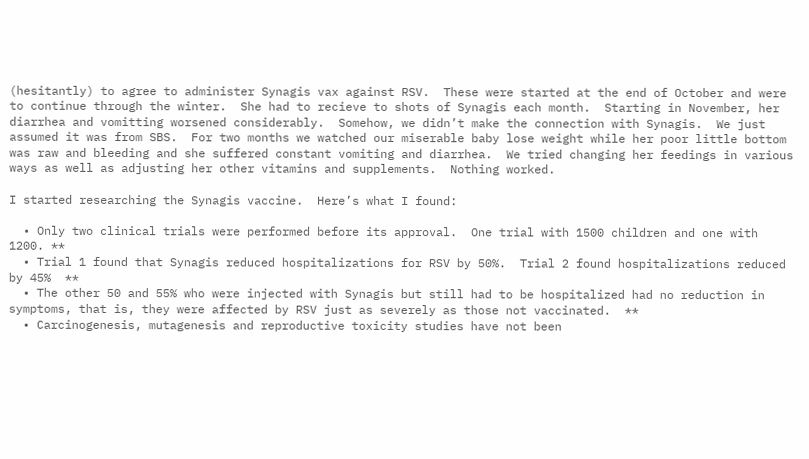(hesitantly) to agree to administer Synagis vax against RSV.  These were started at the end of October and were to continue through the winter.  She had to recieve to shots of Synagis each month.  Starting in November, her diarrhea and vomitting worsened considerably.  Somehow, we didn’t make the connection with Synagis.  We just assumed it was from SBS.  For two months we watched our miserable baby lose weight while her poor little bottom was raw and bleeding and she suffered constant vomiting and diarrhea.  We tried changing her feedings in various ways as well as adjusting her other vitamins and supplements.  Nothing worked.

I started researching the Synagis vaccine.  Here’s what I found:

  • Only two clinical trials were performed before its approval.  One trial with 1500 children and one with 1200. **
  • Trial 1 found that Synagis reduced hospitalizations for RSV by 50%.  Trial 2 found hospitalizations reduced by 45%  **
  • The other 50 and 55% who were injected with Synagis but still had to be hospitalized had no reduction in symptoms, that is, they were affected by RSV just as severely as those not vaccinated.  **
  • Carcinogenesis, mutagenesis and reproductive toxicity studies have not been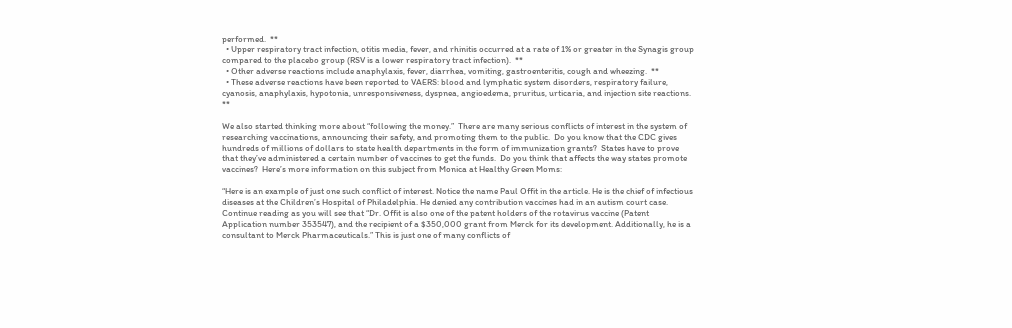performed.  **
  • Upper respiratory tract infection, otitis media, fever, and rhinitis occurred at a rate of 1% or greater in the Synagis group compared to the placebo group (RSV is a lower respiratory tract infection).  **
  • Other adverse reactions include anaphylaxis, fever, diarrhea, vomiting, gastroenteritis, cough and wheezing.  **
  • These adverse reactions have been reported to VAERS: blood and lymphatic system disorders, respiratory failure, cyanosis, anaphylaxis, hypotonia, unresponsiveness, dyspnea, angioedema, pruritus, urticaria, and injection site reactions.  **

We also started thinking more about “following the money.”  There are many serious conflicts of interest in the system of researching vaccinations, announcing their safety, and promoting them to the public.  Do you know that the CDC gives hundreds of millions of dollars to state health departments in the form of immunization grants?  States have to prove that they’ve administered a certain number of vaccines to get the funds.  Do you think that affects the way states promote vaccines?  Here’s more information on this subject from Monica at Healthy Green Moms:

“Here is an example of just one such conflict of interest. Notice the name Paul Offit in the article. He is the chief of infectious diseases at the Children’s Hospital of Philadelphia. He denied any contribution vaccines had in an autism court case. Continue reading as you will see that “Dr. Offit is also one of the patent holders of the rotavirus vaccine (Patent Application number 353547), and the recipient of a $350,000 grant from Merck for its development. Additionally, he is a consultant to Merck Pharmaceuticals.” This is just one of many conflicts of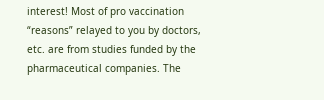interest! Most of pro vaccination “reasons” relayed to you by doctors, etc. are from studies funded by the pharmaceutical companies. The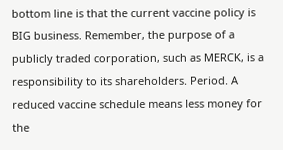bottom line is that the current vaccine policy is BIG business. Remember, the purpose of a publicly traded corporation, such as MERCK, is a responsibility to its shareholders. Period. A reduced vaccine schedule means less money for the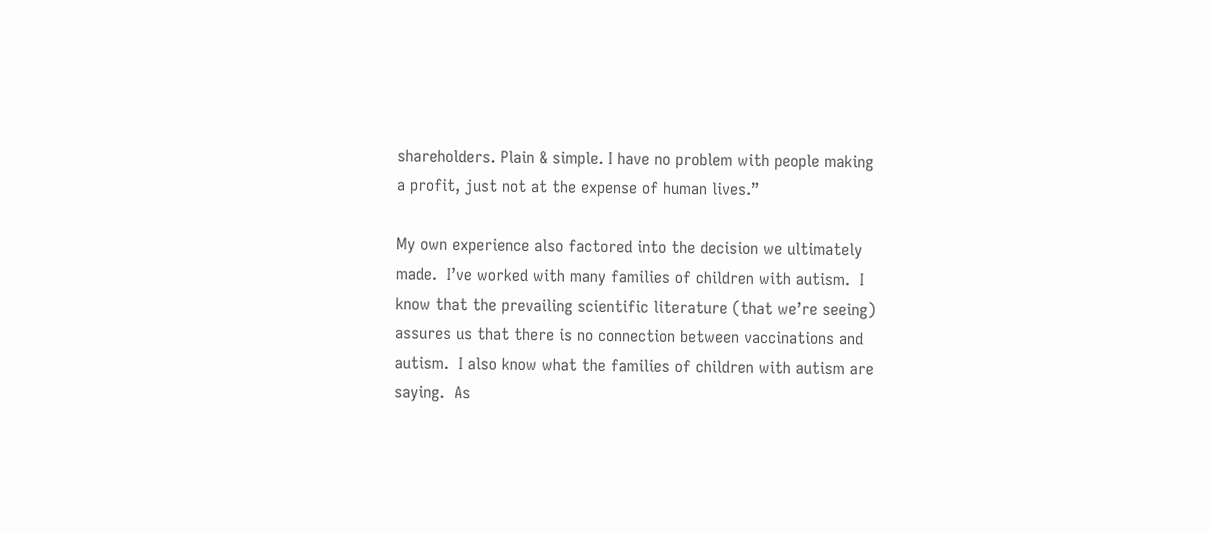shareholders. Plain & simple. I have no problem with people making a profit, just not at the expense of human lives.”

My own experience also factored into the decision we ultimately made.  I’ve worked with many families of children with autism.  I know that the prevailing scientific literature (that we’re seeing) assures us that there is no connection between vaccinations and autism.  I also know what the families of children with autism are saying.  As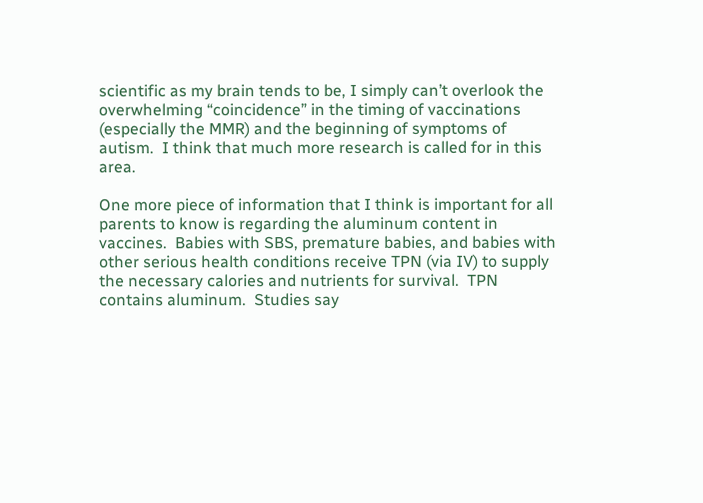scientific as my brain tends to be, I simply can’t overlook the overwhelming “coincidence” in the timing of vaccinations (especially the MMR) and the beginning of symptoms of autism.  I think that much more research is called for in this area.

One more piece of information that I think is important for all parents to know is regarding the aluminum content in vaccines.  Babies with SBS, premature babies, and babies with other serious health conditions receive TPN (via IV) to supply the necessary calories and nutrients for survival.  TPN contains aluminum.  Studies say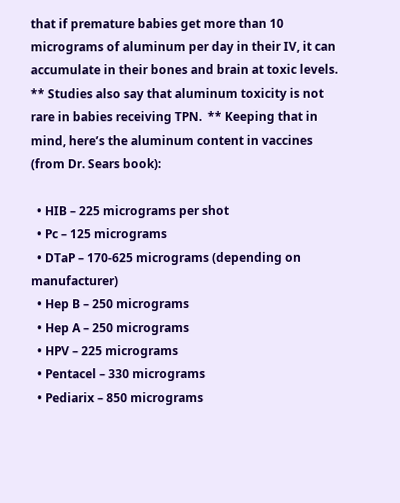that if premature babies get more than 10 micrograms of aluminum per day in their IV, it can accumulate in their bones and brain at toxic levels.  ** Studies also say that aluminum toxicity is not rare in babies receiving TPN.  ** Keeping that in mind, here’s the aluminum content in vaccines (from Dr. Sears book):

  • HIB – 225 micrograms per shot
  • Pc – 125 micrograms
  • DTaP – 170-625 micrograms (depending on manufacturer)
  • Hep B – 250 micrograms
  • Hep A – 250 micrograms
  • HPV – 225 micrograms
  • Pentacel – 330 micrograms
  • Pediarix – 850 micrograms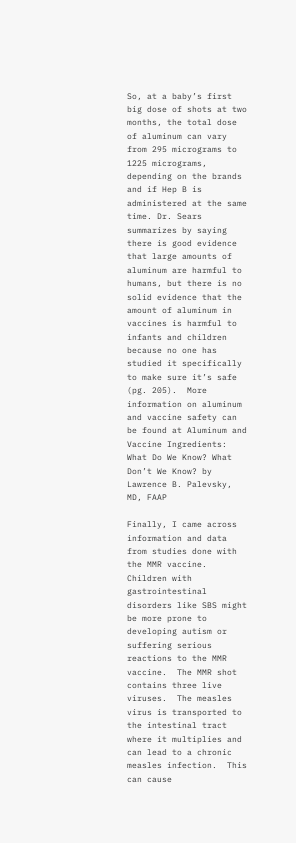So, at a baby’s first big dose of shots at two months, the total dose of aluminum can vary from 295 micrograms to 1225 micrograms, depending on the brands and if Hep B is administered at the same time. Dr. Sears summarizes by saying there is good evidence that large amounts of aluminum are harmful to humans, but there is no solid evidence that the amount of aluminum in vaccines is harmful to infants and children because no one has studied it specifically to make sure it’s safe (pg. 205).  More information on aluminum and vaccine safety can be found at Aluminum and Vaccine Ingredients: What Do We Know? What Don’t We Know? by Lawrence B. Palevsky, MD, FAAP

Finally, I came across information and data from studies done with the MMR vaccine.  Children with gastrointestinal disorders like SBS might be more prone to developing autism or suffering serious reactions to the MMR vaccine.  The MMR shot contains three live viruses.  The measles virus is transported to the intestinal tract where it multiplies and can lead to a chronic measles infection.  This can cause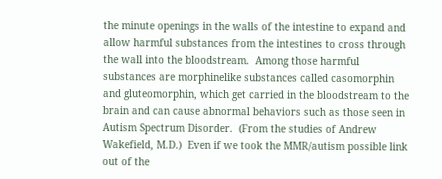the minute openings in the walls of the intestine to expand and allow harmful substances from the intestines to cross through the wall into the bloodstream.  Among those harmful substances are morphinelike substances called casomorphin and gluteomorphin, which get carried in the bloodstream to the brain and can cause abnormal behaviors such as those seen in Autism Spectrum Disorder.  (From the studies of Andrew Wakefield, M.D.)  Even if we took the MMR/autism possible link out of the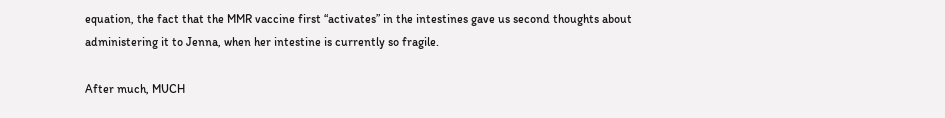equation, the fact that the MMR vaccine first “activates” in the intestines gave us second thoughts about administering it to Jenna, when her intestine is currently so fragile.

After much, MUCH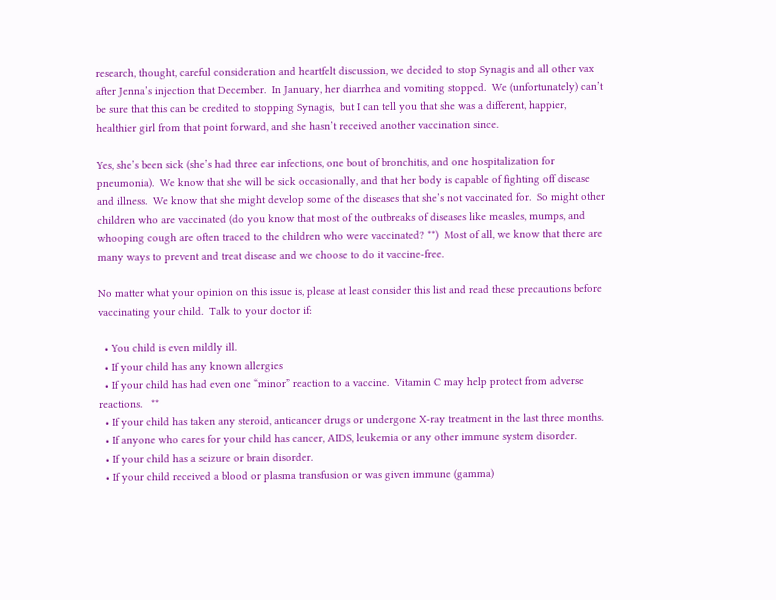research, thought, careful consideration and heartfelt discussion, we decided to stop Synagis and all other vax after Jenna’s injection that December.  In January, her diarrhea and vomiting stopped.  We (unfortunately) can’t be sure that this can be credited to stopping Synagis,  but I can tell you that she was a different, happier, healthier girl from that point forward, and she hasn’t received another vaccination since.

Yes, she’s been sick (she’s had three ear infections, one bout of bronchitis, and one hospitalization for pneumonia).  We know that she will be sick occasionally, and that her body is capable of fighting off disease and illness.  We know that she might develop some of the diseases that she’s not vaccinated for.  So might other children who are vaccinated (do you know that most of the outbreaks of diseases like measles, mumps, and whooping cough are often traced to the children who were vaccinated? **)  Most of all, we know that there are many ways to prevent and treat disease and we choose to do it vaccine-free.

No matter what your opinion on this issue is, please at least consider this list and read these precautions before vaccinating your child.  Talk to your doctor if:

  • You child is even mildly ill.
  • If your child has any known allergies
  • If your child has had even one “minor” reaction to a vaccine.  Vitamin C may help protect from adverse reactions.   **
  • If your child has taken any steroid, anticancer drugs or undergone X-ray treatment in the last three months.
  • If anyone who cares for your child has cancer, AIDS, leukemia or any other immune system disorder.
  • If your child has a seizure or brain disorder.
  • If your child received a blood or plasma transfusion or was given immune (gamma)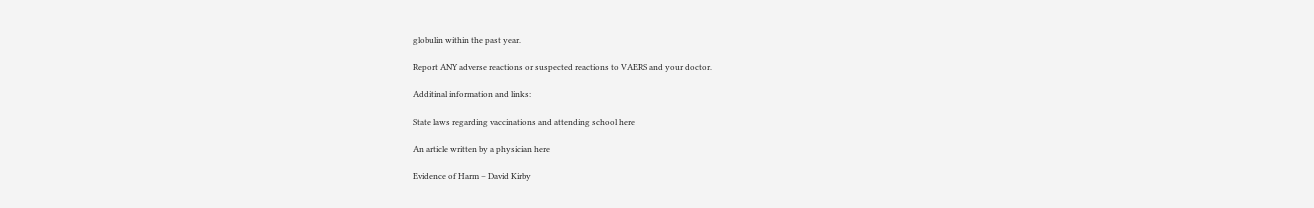globulin within the past year.

Report ANY adverse reactions or suspected reactions to VAERS and your doctor.

Additinal information and links:

State laws regarding vaccinations and attending school here

An article written by a physician here

Evidence of Harm – David Kirby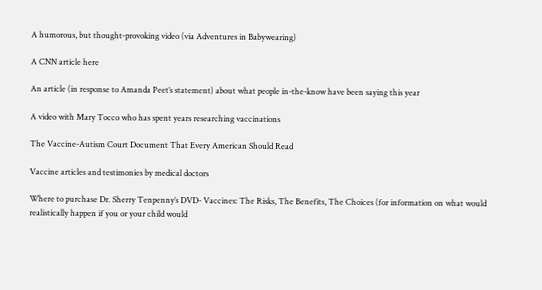A humorous, but thought-provoking video (via Adventures in Babywearing)

A CNN article here

An article (in response to Amanda Peet’s statement) about what people in-the-know have been saying this year

A video with Mary Tocco who has spent years researching vaccinations

The Vaccine-Autism Court Document That Every American Should Read

Vaccine articles and testimonies by medical doctors

Where to purchase Dr. Sherry Tenpenny’s DVD- Vaccines: The Risks, The Benefits, The Choices (for information on what would realistically happen if you or your child would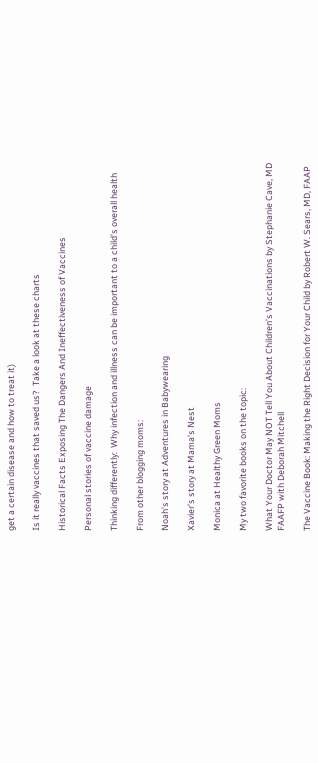get a certain disease and how to treat it)

Is it really vaccines that saved us?  Take a look at these charts

Historical Facts Exposing The Dangers And Ineffectiveness of Vaccines

Personal stories of vaccine damage

Thinking differently:  Why infection and illness can be important to a child’s overall health

From other blogging moms:

Noah’s story at Adventures in Babywearing

Xavier’s story at Mama’s Nest

Monica at Healthy Green Moms

My two favorite books on the topic:

What Your Doctor May NOT Tell You About Children’s Vaccinations by Stephanie Cave, MD FAAFP with Deborah Mitchell

The Vaccine Book: Making the Right Decision for Your Child by Robert W. Sears, MD, FAAP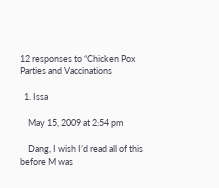12 responses to “Chicken Pox Parties and Vaccinations

  1. Issa

    May 15, 2009 at 2:54 pm

    Dang, I wish I’d read all of this before M was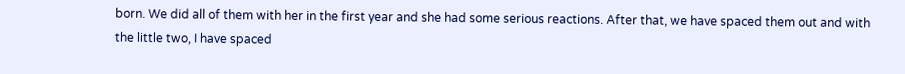born. We did all of them with her in the first year and she had some serious reactions. After that, we have spaced them out and with the little two, I have spaced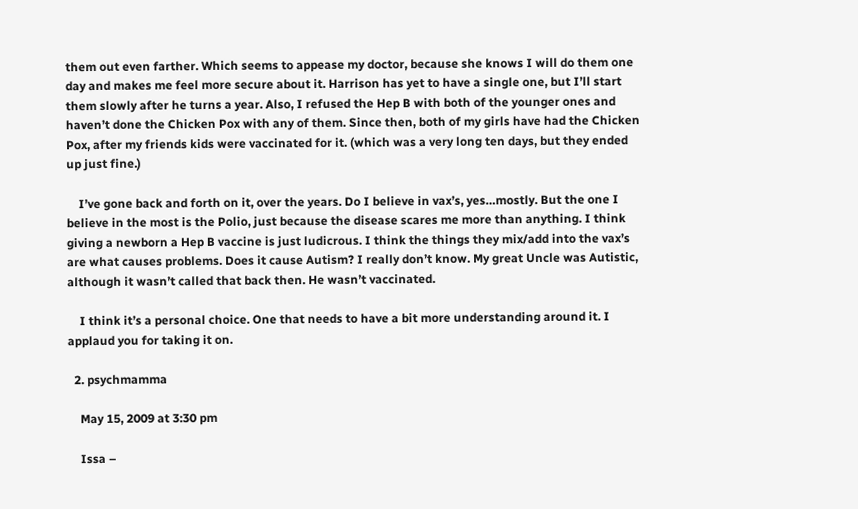them out even farther. Which seems to appease my doctor, because she knows I will do them one day and makes me feel more secure about it. Harrison has yet to have a single one, but I’ll start them slowly after he turns a year. Also, I refused the Hep B with both of the younger ones and haven’t done the Chicken Pox with any of them. Since then, both of my girls have had the Chicken Pox, after my friends kids were vaccinated for it. (which was a very long ten days, but they ended up just fine.)

    I’ve gone back and forth on it, over the years. Do I believe in vax’s, yes…mostly. But the one I believe in the most is the Polio, just because the disease scares me more than anything. I think giving a newborn a Hep B vaccine is just ludicrous. I think the things they mix/add into the vax’s are what causes problems. Does it cause Autism? I really don’t know. My great Uncle was Autistic, although it wasn’t called that back then. He wasn’t vaccinated.

    I think it’s a personal choice. One that needs to have a bit more understanding around it. I applaud you for taking it on.

  2. psychmamma

    May 15, 2009 at 3:30 pm

    Issa –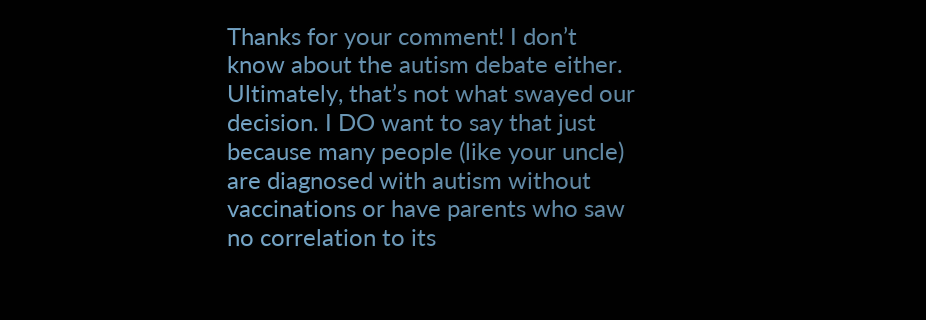Thanks for your comment! I don’t know about the autism debate either. Ultimately, that’s not what swayed our decision. I DO want to say that just because many people (like your uncle) are diagnosed with autism without vaccinations or have parents who saw no correlation to its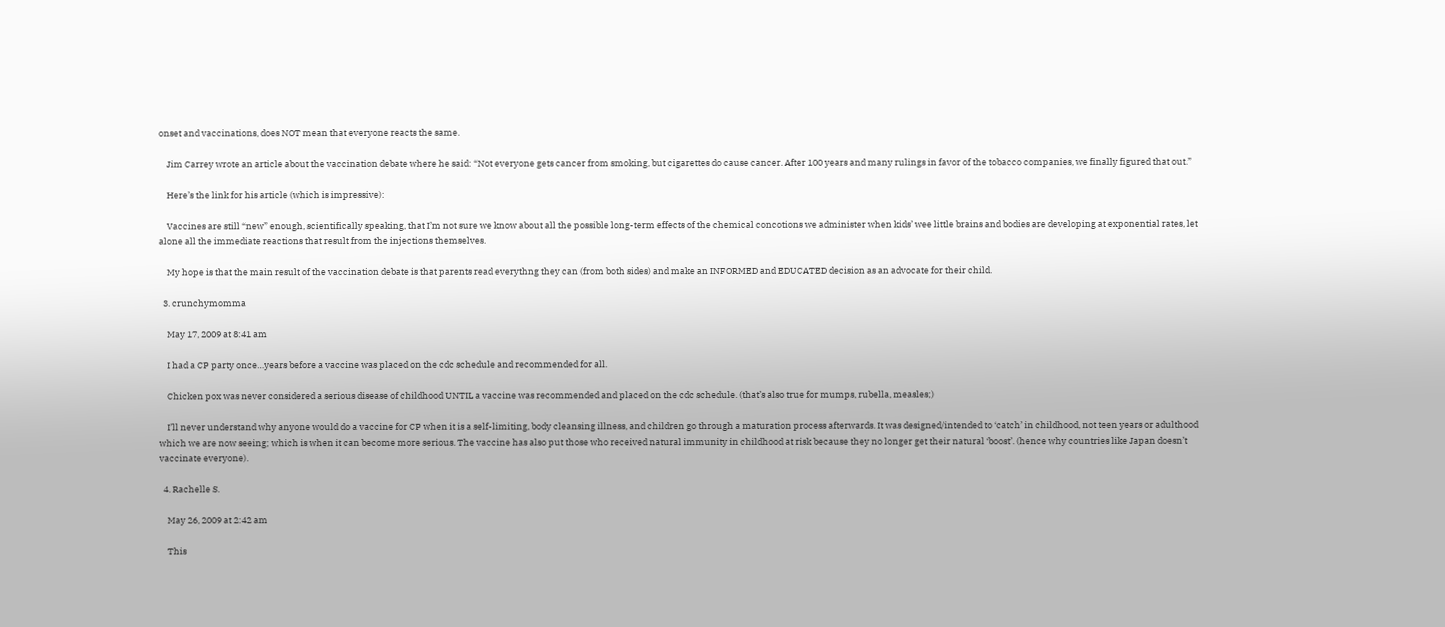onset and vaccinations, does NOT mean that everyone reacts the same.

    Jim Carrey wrote an article about the vaccination debate where he said: “Not everyone gets cancer from smoking, but cigarettes do cause cancer. After 100 years and many rulings in favor of the tobacco companies, we finally figured that out.”

    Here’s the link for his article (which is impressive):

    Vaccines are still “new” enough, scientifically speaking, that I’m not sure we know about all the possible long-term effects of the chemical concotions we administer when kids’ wee little brains and bodies are developing at exponential rates, let alone all the immediate reactions that result from the injections themselves.

    My hope is that the main result of the vaccination debate is that parents read everythng they can (from both sides) and make an INFORMED and EDUCATED decision as an advocate for their child.

  3. crunchymomma

    May 17, 2009 at 8:41 am

    I had a CP party once…years before a vaccine was placed on the cdc schedule and recommended for all.

    Chicken pox was never considered a serious disease of childhood UNTIL a vaccine was recommended and placed on the cdc schedule. (that’s also true for mumps, rubella, measles;)

    I’ll never understand why anyone would do a vaccine for CP when it is a self-limiting, body cleansing illness, and children go through a maturation process afterwards. It was designed/intended to ‘catch’ in childhood, not teen years or adulthood which we are now seeing; which is when it can become more serious. The vaccine has also put those who received natural immunity in childhood at risk because they no longer get their natural ‘boost’. (hence why countries like Japan doesn’t vaccinate everyone).

  4. Rachelle S.

    May 26, 2009 at 2:42 am

    This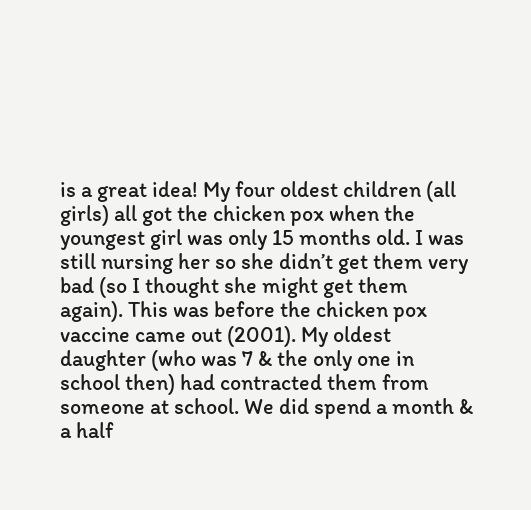is a great idea! My four oldest children (all girls) all got the chicken pox when the youngest girl was only 15 months old. I was still nursing her so she didn’t get them very bad (so I thought she might get them again). This was before the chicken pox vaccine came out (2001). My oldest daughter (who was 7 & the only one in school then) had contracted them from someone at school. We did spend a month & a half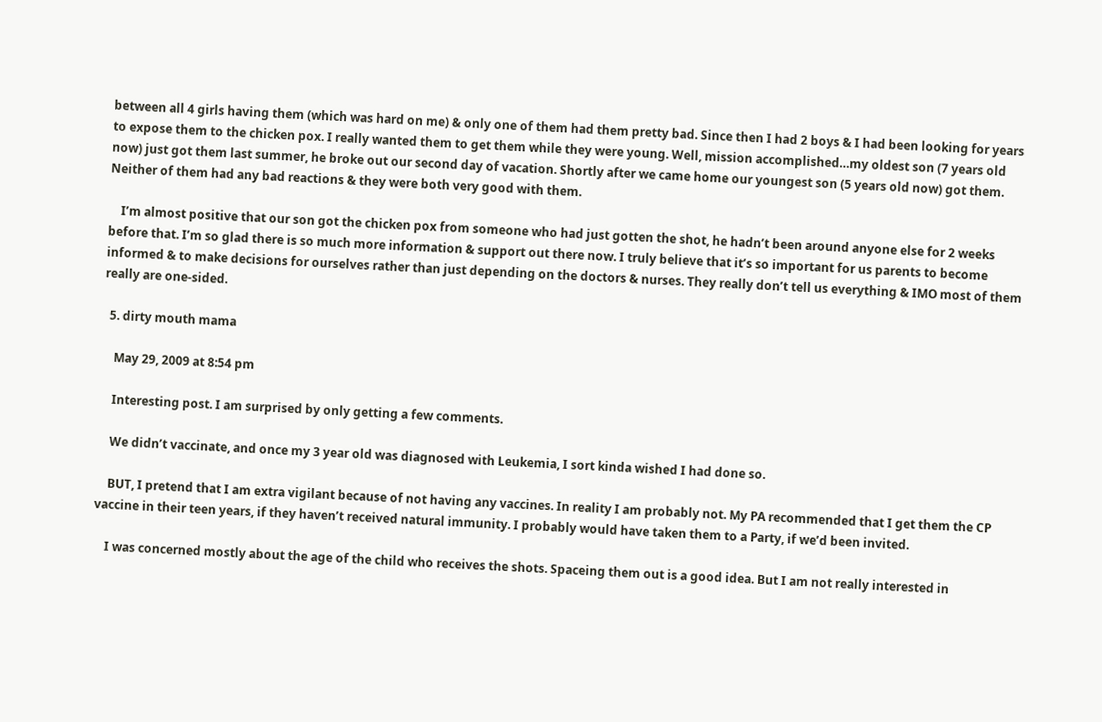between all 4 girls having them (which was hard on me) & only one of them had them pretty bad. Since then I had 2 boys & I had been looking for years to expose them to the chicken pox. I really wanted them to get them while they were young. Well, mission accomplished…my oldest son (7 years old now) just got them last summer, he broke out our second day of vacation. Shortly after we came home our youngest son (5 years old now) got them. Neither of them had any bad reactions & they were both very good with them.

    I’m almost positive that our son got the chicken pox from someone who had just gotten the shot, he hadn’t been around anyone else for 2 weeks before that. I’m so glad there is so much more information & support out there now. I truly believe that it’s so important for us parents to become informed & to make decisions for ourselves rather than just depending on the doctors & nurses. They really don’t tell us everything & IMO most of them really are one-sided.

  5. dirty mouth mama

    May 29, 2009 at 8:54 pm

    Interesting post. I am surprised by only getting a few comments.

    We didn’t vaccinate, and once my 3 year old was diagnosed with Leukemia, I sort kinda wished I had done so.

    BUT, I pretend that I am extra vigilant because of not having any vaccines. In reality I am probably not. My PA recommended that I get them the CP vaccine in their teen years, if they haven’t received natural immunity. I probably would have taken them to a Party, if we’d been invited.

    I was concerned mostly about the age of the child who receives the shots. Spaceing them out is a good idea. But I am not really interested in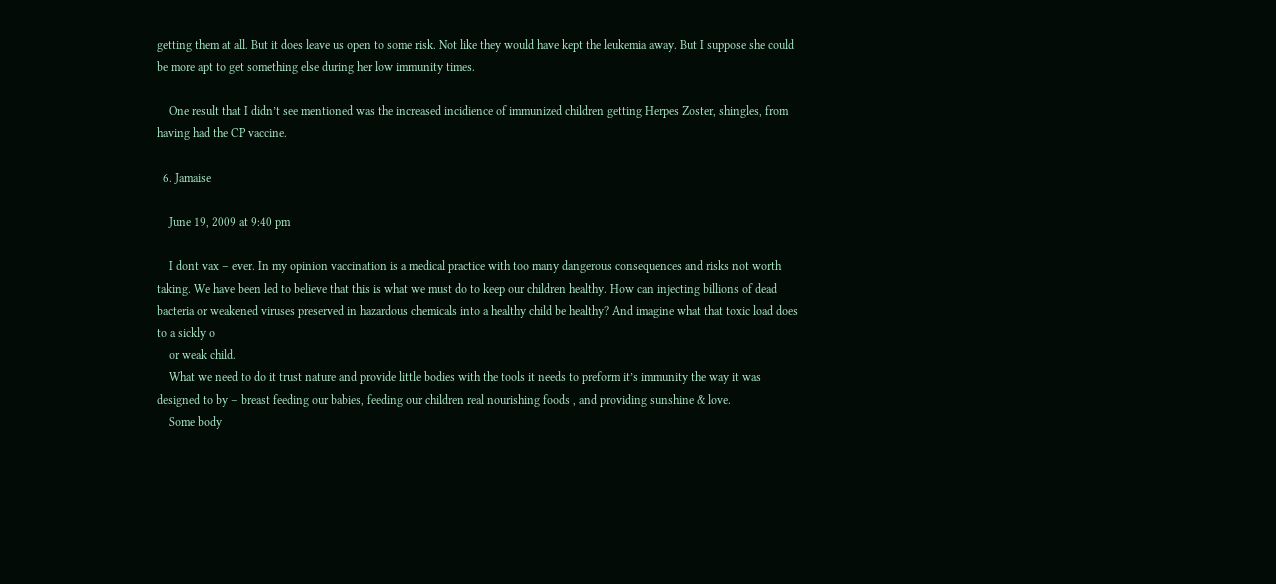getting them at all. But it does leave us open to some risk. Not like they would have kept the leukemia away. But I suppose she could be more apt to get something else during her low immunity times.

    One result that I didn’t see mentioned was the increased incidience of immunized children getting Herpes Zoster, shingles, from having had the CP vaccine.

  6. Jamaise

    June 19, 2009 at 9:40 pm

    I dont vax – ever. In my opinion vaccination is a medical practice with too many dangerous consequences and risks not worth taking. We have been led to believe that this is what we must do to keep our children healthy. How can injecting billions of dead bacteria or weakened viruses preserved in hazardous chemicals into a healthy child be healthy? And imagine what that toxic load does to a sickly o
    or weak child.
    What we need to do it trust nature and provide little bodies with the tools it needs to preform it’s immunity the way it was designed to by – breast feeding our babies, feeding our children real nourishing foods , and providing sunshine & love.
    Some body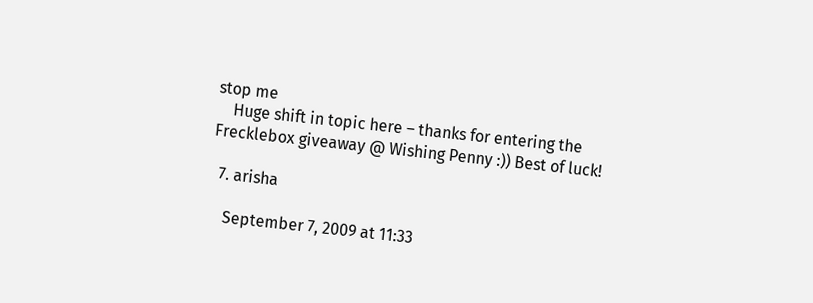stop me
    Huge shift in topic here – thanks for entering the Frecklebox giveaway @ Wishing Penny :)) Best of luck!

  7. arisha

    September 7, 2009 at 11:33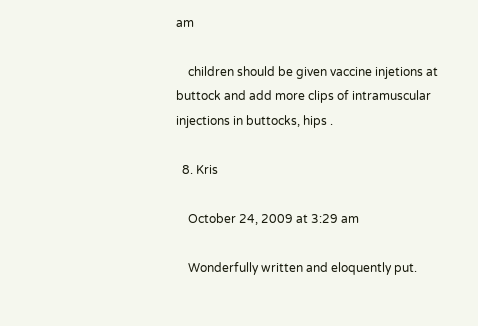am

    children should be given vaccine injetions at buttock and add more clips of intramuscular injections in buttocks, hips .

  8. Kris

    October 24, 2009 at 3:29 am

    Wonderfully written and eloquently put.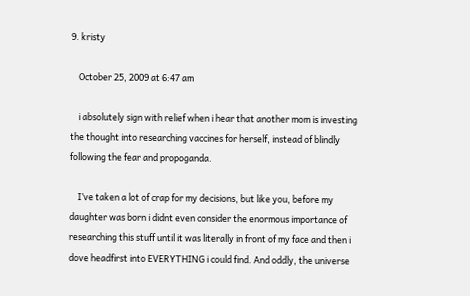9. kristy

    October 25, 2009 at 6:47 am

    i absolutely sign with relief when i hear that another mom is investing the thought into researching vaccines for herself, instead of blindly following the fear and propoganda.

    I’ve taken a lot of crap for my decisions, but like you, before my daughter was born i didnt even consider the enormous importance of researching this stuff until it was literally in front of my face and then i dove headfirst into EVERYTHING i could find. And oddly, the universe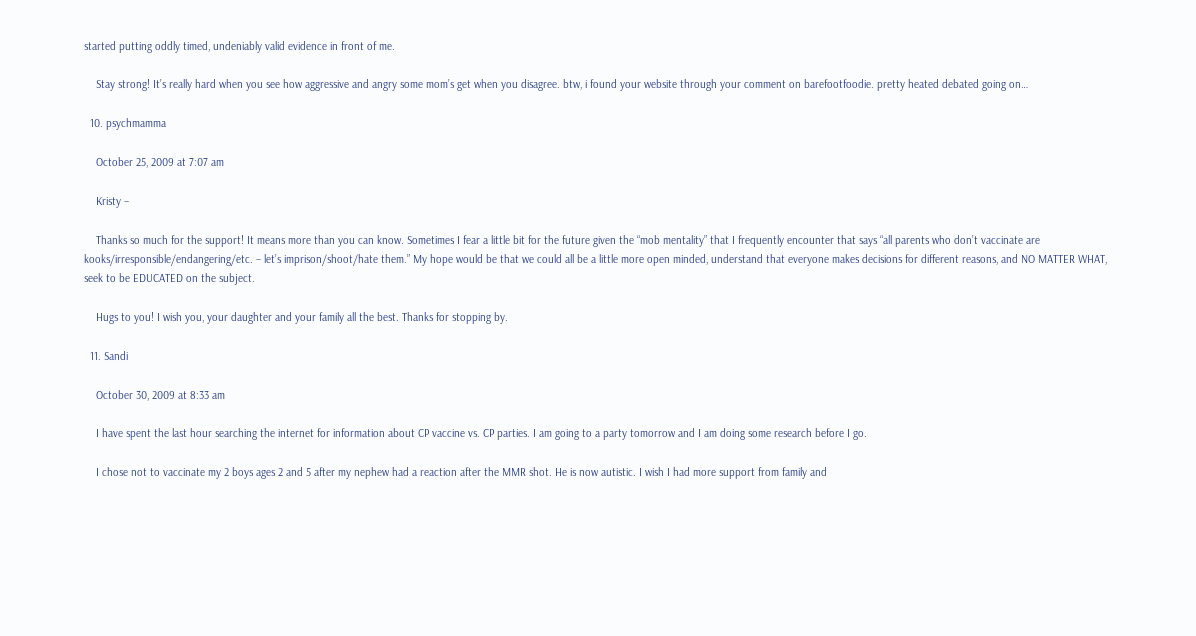started putting oddly timed, undeniably valid evidence in front of me.

    Stay strong! It’s really hard when you see how aggressive and angry some mom’s get when you disagree. btw, i found your website through your comment on barefootfoodie. pretty heated debated going on…

  10. psychmamma

    October 25, 2009 at 7:07 am

    Kristy –

    Thanks so much for the support! It means more than you can know. Sometimes I fear a little bit for the future given the “mob mentality” that I frequently encounter that says “all parents who don’t vaccinate are kooks/irresponsible/endangering/etc. – let’s imprison/shoot/hate them.” My hope would be that we could all be a little more open minded, understand that everyone makes decisions for different reasons, and NO MATTER WHAT, seek to be EDUCATED on the subject.

    Hugs to you! I wish you, your daughter and your family all the best. Thanks for stopping by.

  11. Sandi

    October 30, 2009 at 8:33 am

    I have spent the last hour searching the internet for information about CP vaccine vs. CP parties. I am going to a party tomorrow and I am doing some research before I go.

    I chose not to vaccinate my 2 boys ages 2 and 5 after my nephew had a reaction after the MMR shot. He is now autistic. I wish I had more support from family and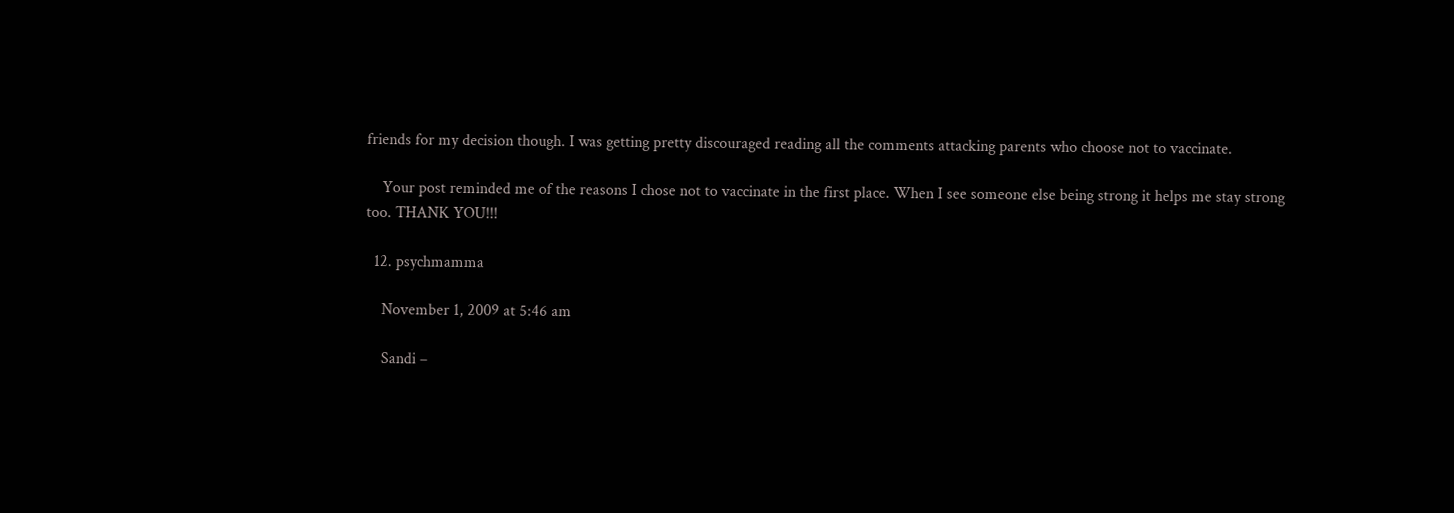friends for my decision though. I was getting pretty discouraged reading all the comments attacking parents who choose not to vaccinate.

    Your post reminded me of the reasons I chose not to vaccinate in the first place. When I see someone else being strong it helps me stay strong too. THANK YOU!!!

  12. psychmamma

    November 1, 2009 at 5:46 am

    Sandi –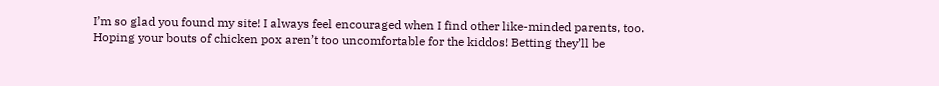I’m so glad you found my site! I always feel encouraged when I find other like-minded parents, too. Hoping your bouts of chicken pox aren’t too uncomfortable for the kiddos! Betting they’ll be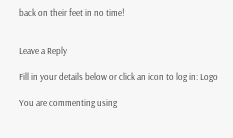back on their feet in no time!


Leave a Reply

Fill in your details below or click an icon to log in: Logo

You are commenting using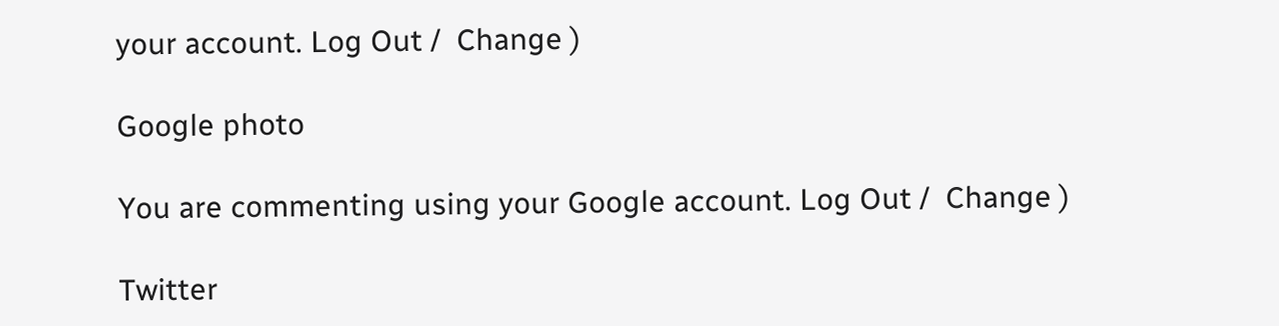your account. Log Out /  Change )

Google photo

You are commenting using your Google account. Log Out /  Change )

Twitter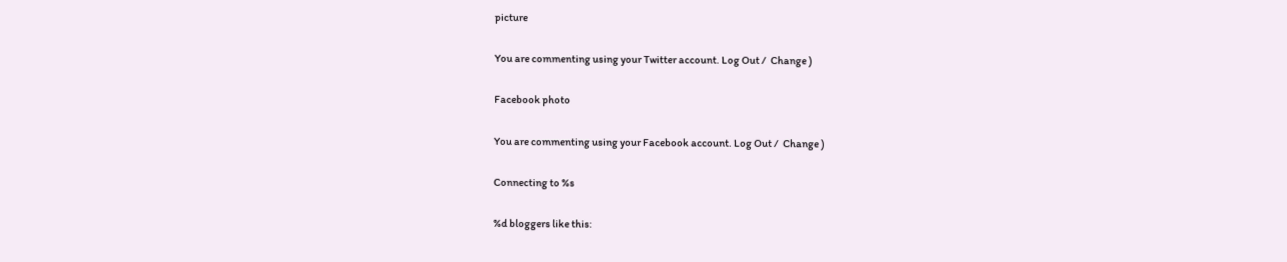picture

You are commenting using your Twitter account. Log Out /  Change )

Facebook photo

You are commenting using your Facebook account. Log Out /  Change )

Connecting to %s

%d bloggers like this: